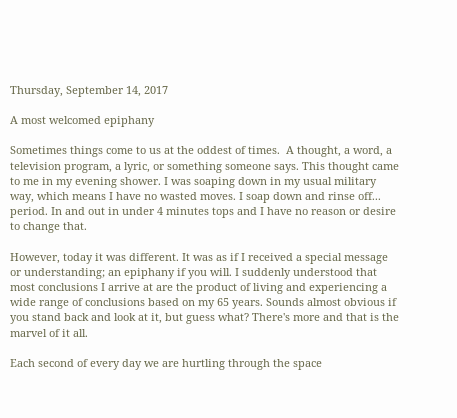Thursday, September 14, 2017

A most welcomed epiphany

Sometimes things come to us at the oddest of times.  A thought, a word, a television program, a lyric, or something someone says. This thought came to me in my evening shower. I was soaping down in my usual military way, which means I have no wasted moves. I soap down and rinse off... period. In and out in under 4 minutes tops and I have no reason or desire to change that.

However, today it was different. It was as if I received a special message or understanding; an epiphany if you will. I suddenly understood that most conclusions I arrive at are the product of living and experiencing a wide range of conclusions based on my 65 years. Sounds almost obvious if you stand back and look at it, but guess what? There's more and that is the marvel of it all.

Each second of every day we are hurtling through the space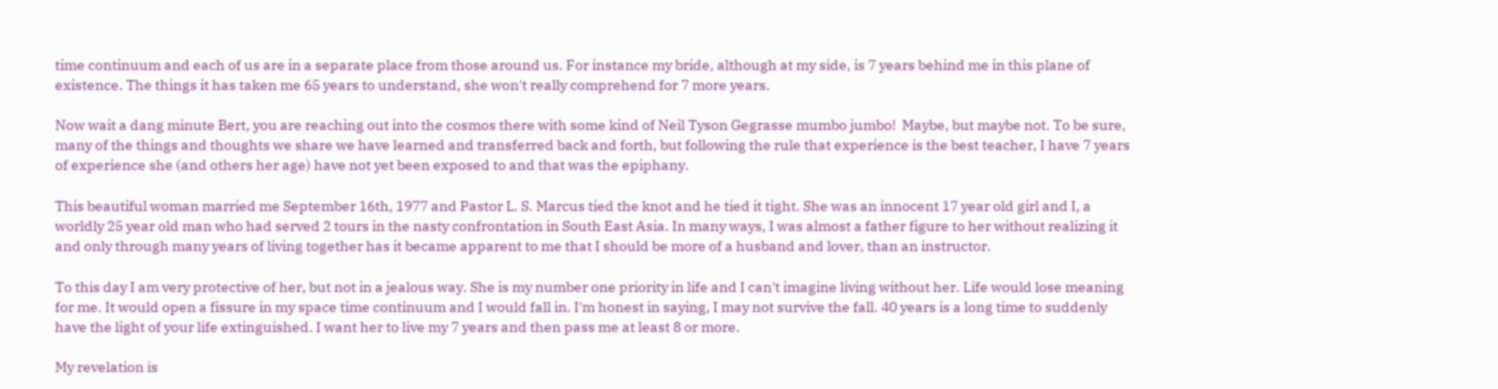time continuum and each of us are in a separate place from those around us. For instance my bride, although at my side, is 7 years behind me in this plane of existence. The things it has taken me 65 years to understand, she won't really comprehend for 7 more years.

Now wait a dang minute Bert, you are reaching out into the cosmos there with some kind of Neil Tyson Gegrasse mumbo jumbo!  Maybe, but maybe not. To be sure, many of the things and thoughts we share we have learned and transferred back and forth, but following the rule that experience is the best teacher, I have 7 years of experience she (and others her age) have not yet been exposed to and that was the epiphany.

This beautiful woman married me September 16th, 1977 and Pastor L. S. Marcus tied the knot and he tied it tight. She was an innocent 17 year old girl and I, a worldly 25 year old man who had served 2 tours in the nasty confrontation in South East Asia. In many ways, I was almost a father figure to her without realizing it and only through many years of living together has it became apparent to me that I should be more of a husband and lover, than an instructor.

To this day I am very protective of her, but not in a jealous way. She is my number one priority in life and I can't imagine living without her. Life would lose meaning for me. It would open a fissure in my space time continuum and I would fall in. I'm honest in saying, I may not survive the fall. 40 years is a long time to suddenly have the light of your life extinguished. I want her to live my 7 years and then pass me at least 8 or more.

My revelation is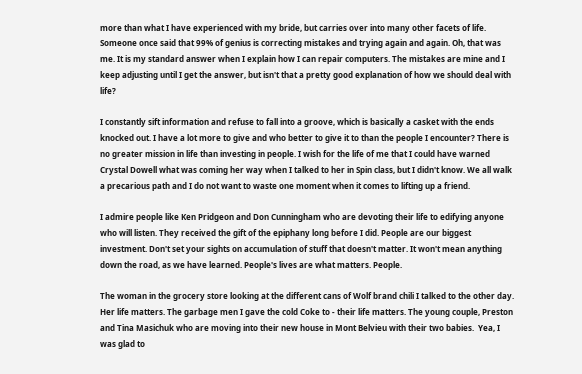more than what I have experienced with my bride, but carries over into many other facets of life. Someone once said that 99% of genius is correcting mistakes and trying again and again. Oh, that was me. It is my standard answer when I explain how I can repair computers. The mistakes are mine and I keep adjusting until I get the answer, but isn't that a pretty good explanation of how we should deal with life?

I constantly sift information and refuse to fall into a groove, which is basically a casket with the ends knocked out. I have a lot more to give and who better to give it to than the people I encounter? There is no greater mission in life than investing in people. I wish for the life of me that I could have warned Crystal Dowell what was coming her way when I talked to her in Spin class, but I didn't know. We all walk a precarious path and I do not want to waste one moment when it comes to lifting up a friend.

I admire people like Ken Pridgeon and Don Cunningham who are devoting their life to edifying anyone who will listen. They received the gift of the epiphany long before I did. People are our biggest investment. Don't set your sights on accumulation of stuff that doesn't matter. It won't mean anything down the road, as we have learned. People's lives are what matters. People.

The woman in the grocery store looking at the different cans of Wolf brand chili I talked to the other day. Her life matters. The garbage men I gave the cold Coke to - their life matters. The young couple, Preston and Tina Masichuk who are moving into their new house in Mont Belvieu with their two babies.  Yea, I was glad to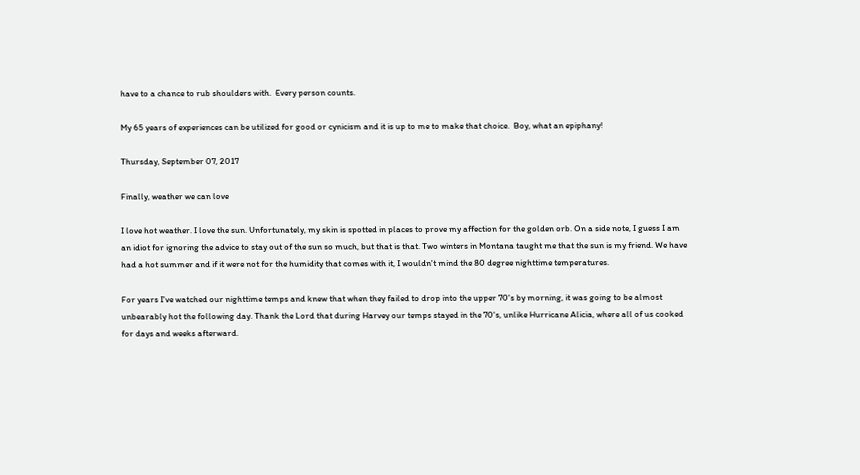have to a chance to rub shoulders with.  Every person counts.

My 65 years of experiences can be utilized for good or cynicism and it is up to me to make that choice.  Boy, what an epiphany!

Thursday, September 07, 2017

Finally, weather we can love

I love hot weather. I love the sun. Unfortunately, my skin is spotted in places to prove my affection for the golden orb. On a side note, I guess I am an idiot for ignoring the advice to stay out of the sun so much, but that is that. Two winters in Montana taught me that the sun is my friend. We have had a hot summer and if it were not for the humidity that comes with it, I wouldn't mind the 80 degree nighttime temperatures.

For years I've watched our nighttime temps and knew that when they failed to drop into the upper 70's by morning, it was going to be almost unbearably hot the following day. Thank the Lord that during Harvey our temps stayed in the 70's, unlike Hurricane Alicia, where all of us cooked for days and weeks afterward.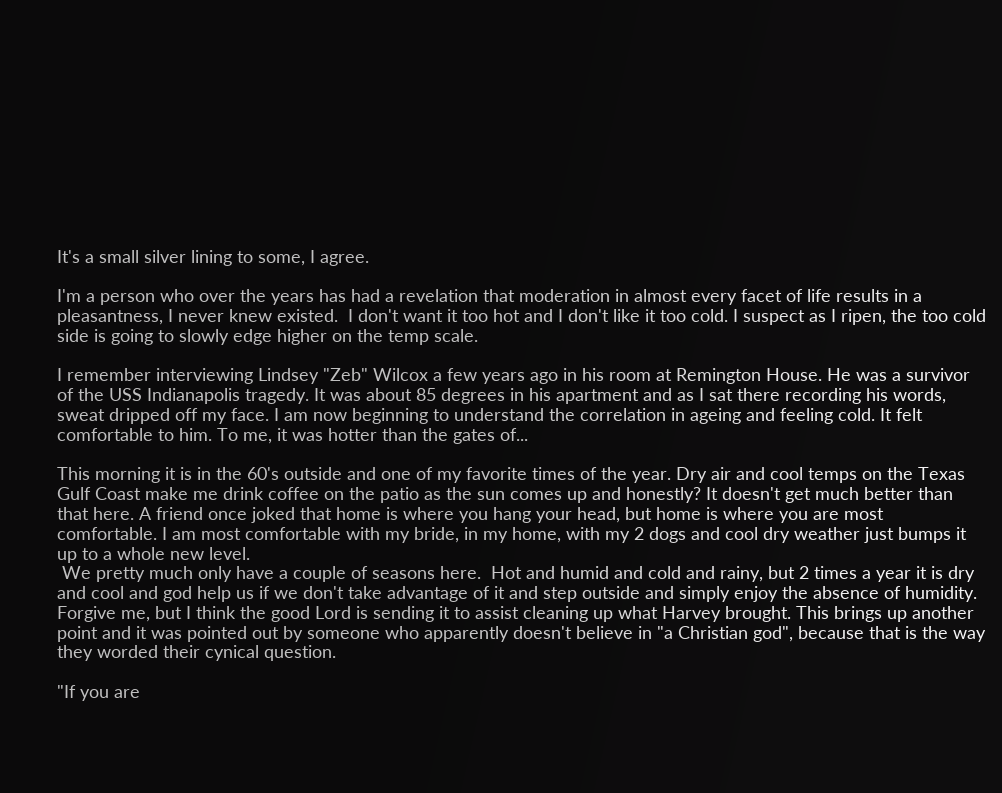It's a small silver lining to some, I agree.

I'm a person who over the years has had a revelation that moderation in almost every facet of life results in a pleasantness, I never knew existed.  I don't want it too hot and I don't like it too cold. I suspect as I ripen, the too cold side is going to slowly edge higher on the temp scale.

I remember interviewing Lindsey "Zeb" Wilcox a few years ago in his room at Remington House. He was a survivor of the USS Indianapolis tragedy. It was about 85 degrees in his apartment and as I sat there recording his words, sweat dripped off my face. I am now beginning to understand the correlation in ageing and feeling cold. It felt comfortable to him. To me, it was hotter than the gates of...

This morning it is in the 60's outside and one of my favorite times of the year. Dry air and cool temps on the Texas Gulf Coast make me drink coffee on the patio as the sun comes up and honestly? It doesn't get much better than that here. A friend once joked that home is where you hang your head, but home is where you are most comfortable. I am most comfortable with my bride, in my home, with my 2 dogs and cool dry weather just bumps it up to a whole new level.
 We pretty much only have a couple of seasons here.  Hot and humid and cold and rainy, but 2 times a year it is dry and cool and god help us if we don't take advantage of it and step outside and simply enjoy the absence of humidity. Forgive me, but I think the good Lord is sending it to assist cleaning up what Harvey brought. This brings up another point and it was pointed out by someone who apparently doesn't believe in "a Christian god", because that is the way they worded their cynical question.

"If you are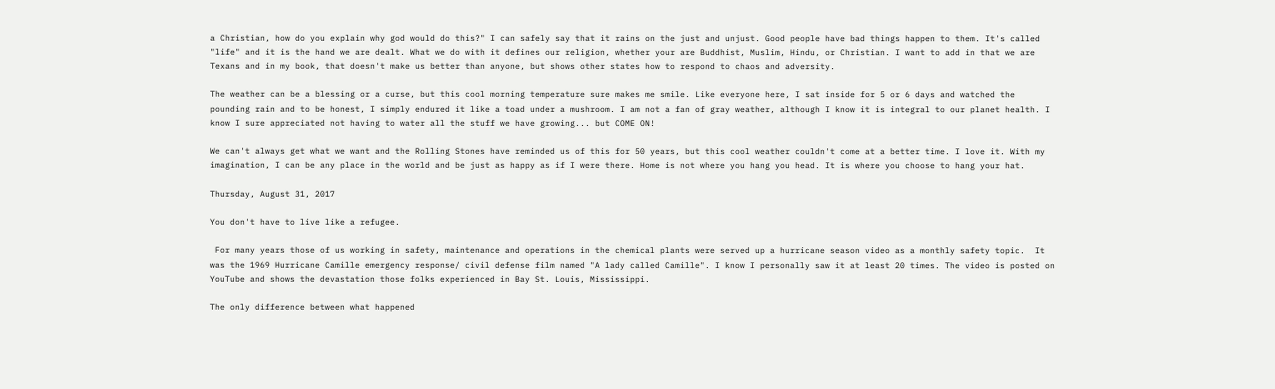a Christian, how do you explain why god would do this?" I can safely say that it rains on the just and unjust. Good people have bad things happen to them. It's called "life" and it is the hand we are dealt. What we do with it defines our religion, whether your are Buddhist, Muslim, Hindu, or Christian. I want to add in that we are Texans and in my book, that doesn't make us better than anyone, but shows other states how to respond to chaos and adversity.

The weather can be a blessing or a curse, but this cool morning temperature sure makes me smile. Like everyone here, I sat inside for 5 or 6 days and watched the pounding rain and to be honest, I simply endured it like a toad under a mushroom. I am not a fan of gray weather, although I know it is integral to our planet health. I know I sure appreciated not having to water all the stuff we have growing... but COME ON!

We can't always get what we want and the Rolling Stones have reminded us of this for 50 years, but this cool weather couldn't come at a better time. I love it. With my imagination, I can be any place in the world and be just as happy as if I were there. Home is not where you hang you head. It is where you choose to hang your hat.

Thursday, August 31, 2017

You don't have to live like a refugee.

 For many years those of us working in safety, maintenance and operations in the chemical plants were served up a hurricane season video as a monthly safety topic.  It was the 1969 Hurricane Camille emergency response/ civil defense film named "A lady called Camille". I know I personally saw it at least 20 times. The video is posted on YouTube and shows the devastation those folks experienced in Bay St. Louis, Mississippi.

The only difference between what happened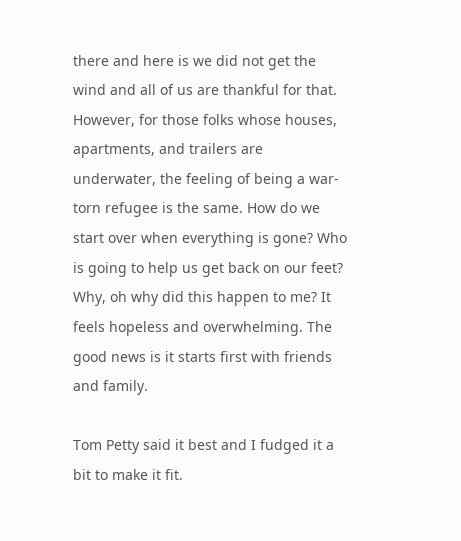there and here is we did not get the wind and all of us are thankful for that. However, for those folks whose houses, apartments, and trailers are underwater, the feeling of being a war-torn refugee is the same. How do we start over when everything is gone? Who is going to help us get back on our feet? Why, oh why did this happen to me? It feels hopeless and overwhelming. The good news is it starts first with friends and family.

Tom Petty said it best and I fudged it a bit to make it fit.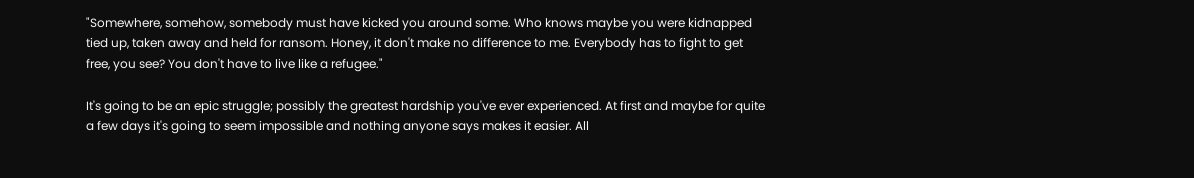"Somewhere, somehow, somebody must have kicked you around some. Who knows maybe you were kidnapped tied up, taken away and held for ransom. Honey, it don't make no difference to me. Everybody has to fight to get free, you see? You don't have to live like a refugee."

It's going to be an epic struggle; possibly the greatest hardship you've ever experienced. At first and maybe for quite a few days it's going to seem impossible and nothing anyone says makes it easier. All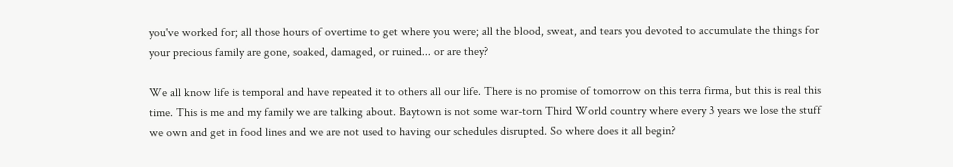you've worked for; all those hours of overtime to get where you were; all the blood, sweat, and tears you devoted to accumulate the things for your precious family are gone, soaked, damaged, or ruined... or are they?

We all know life is temporal and have repeated it to others all our life. There is no promise of tomorrow on this terra firma, but this is real this time. This is me and my family we are talking about. Baytown is not some war-torn Third World country where every 3 years we lose the stuff we own and get in food lines and we are not used to having our schedules disrupted. So where does it all begin?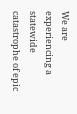We are experiencing a statewide catastrophe of epic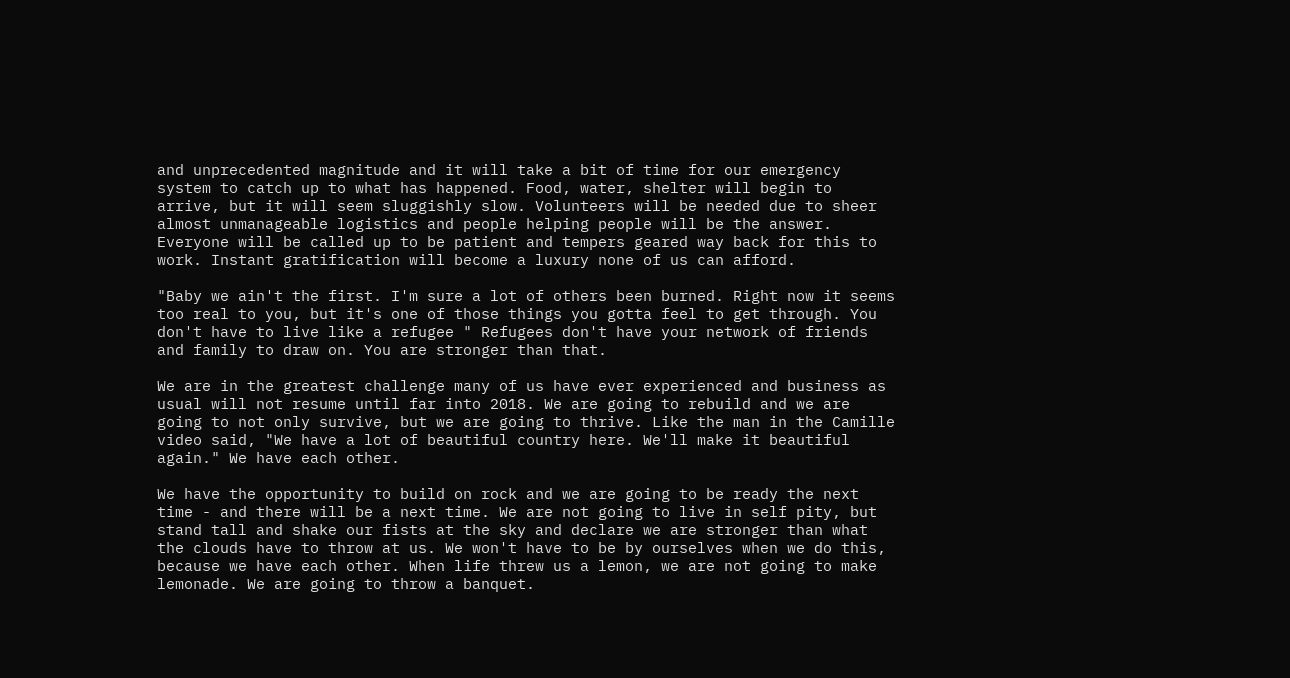and unprecedented magnitude and it will take a bit of time for our emergency system to catch up to what has happened. Food, water, shelter will begin to arrive, but it will seem sluggishly slow. Volunteers will be needed due to sheer almost unmanageable logistics and people helping people will be the answer. Everyone will be called up to be patient and tempers geared way back for this to work. Instant gratification will become a luxury none of us can afford.

"Baby we ain't the first. I'm sure a lot of others been burned. Right now it seems too real to you, but it's one of those things you gotta feel to get through. You don't have to live like a refugee " Refugees don't have your network of friends and family to draw on. You are stronger than that.

We are in the greatest challenge many of us have ever experienced and business as usual will not resume until far into 2018. We are going to rebuild and we are going to not only survive, but we are going to thrive. Like the man in the Camille video said, "We have a lot of beautiful country here. We'll make it beautiful again." We have each other.

We have the opportunity to build on rock and we are going to be ready the next time - and there will be a next time. We are not going to live in self pity, but stand tall and shake our fists at the sky and declare we are stronger than what the clouds have to throw at us. We won't have to be by ourselves when we do this, because we have each other. When life threw us a lemon, we are not going to make lemonade. We are going to throw a banquet.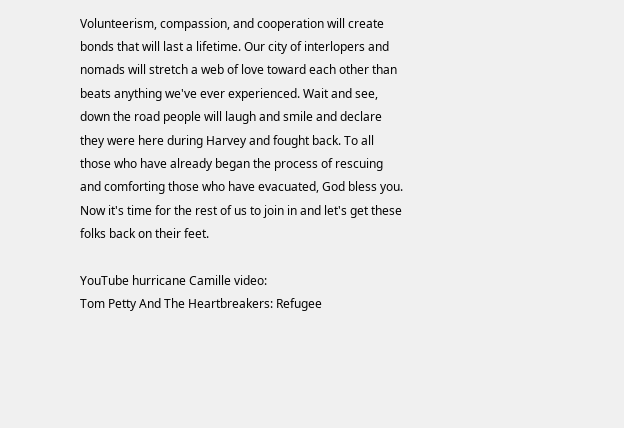Volunteerism, compassion, and cooperation will create bonds that will last a lifetime. Our city of interlopers and nomads will stretch a web of love toward each other than beats anything we've ever experienced. Wait and see, down the road people will laugh and smile and declare they were here during Harvey and fought back. To all those who have already began the process of rescuing and comforting those who have evacuated, God bless you. Now it's time for the rest of us to join in and let's get these folks back on their feet.

YouTube hurricane Camille video:
Tom Petty And The Heartbreakers: Refugee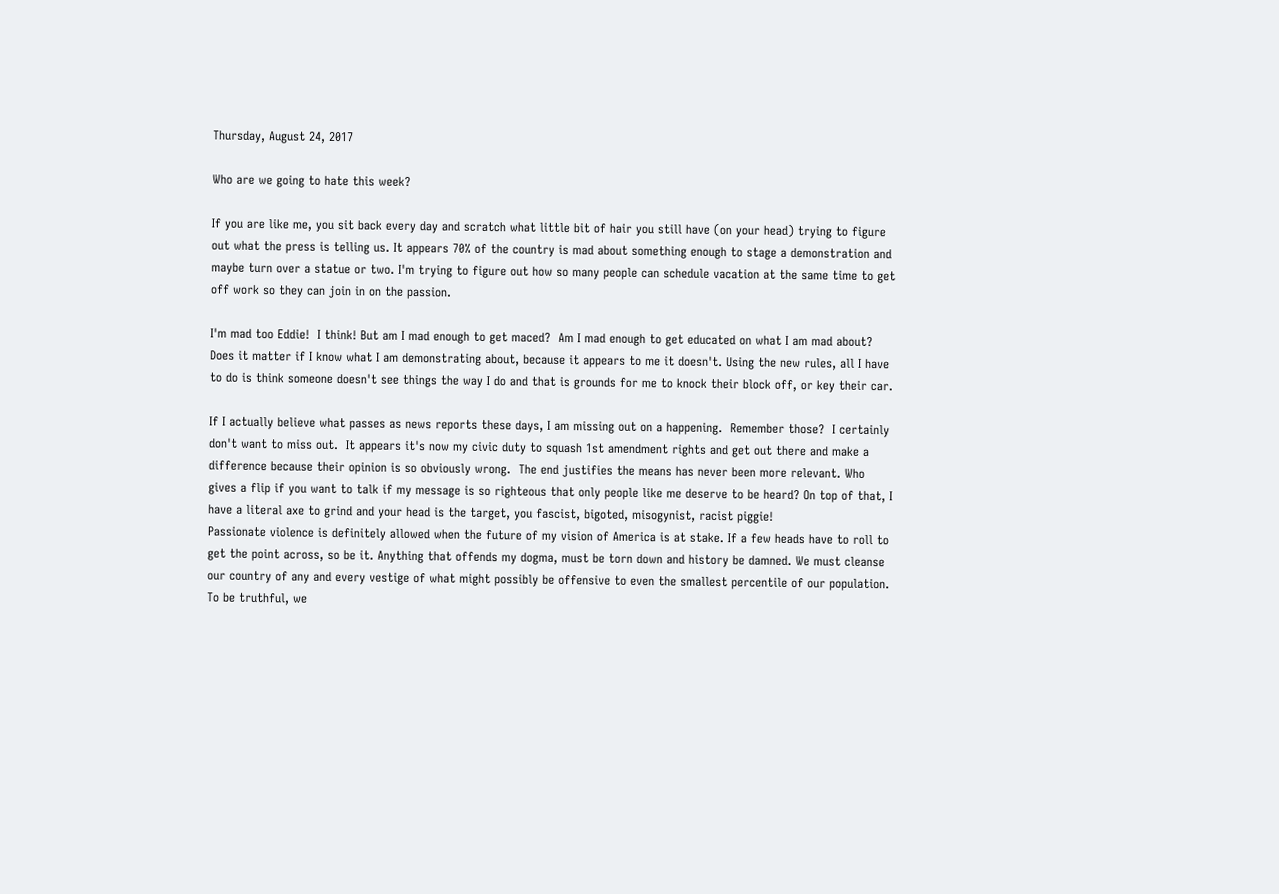Thursday, August 24, 2017

Who are we going to hate this week?

If you are like me, you sit back every day and scratch what little bit of hair you still have (on your head) trying to figure out what the press is telling us. It appears 70% of the country is mad about something enough to stage a demonstration and maybe turn over a statue or two. I'm trying to figure out how so many people can schedule vacation at the same time to get off work so they can join in on the passion.

I'm mad too Eddie!  I think! But am I mad enough to get maced?  Am I mad enough to get educated on what I am mad about? Does it matter if I know what I am demonstrating about, because it appears to me it doesn't. Using the new rules, all I have to do is think someone doesn't see things the way I do and that is grounds for me to knock their block off, or key their car.

If I actually believe what passes as news reports these days, I am missing out on a happening.  Remember those?  I certainly don't want to miss out.  It appears it's now my civic duty to squash 1st amendment rights and get out there and make a difference because their opinion is so obviously wrong.  The end justifies the means has never been more relevant. Who gives a flip if you want to talk if my message is so righteous that only people like me deserve to be heard? On top of that, I have a literal axe to grind and your head is the target, you fascist, bigoted, misogynist, racist piggie!
Passionate violence is definitely allowed when the future of my vision of America is at stake. If a few heads have to roll to get the point across, so be it. Anything that offends my dogma, must be torn down and history be damned. We must cleanse our country of any and every vestige of what might possibly be offensive to even the smallest percentile of our population. To be truthful, we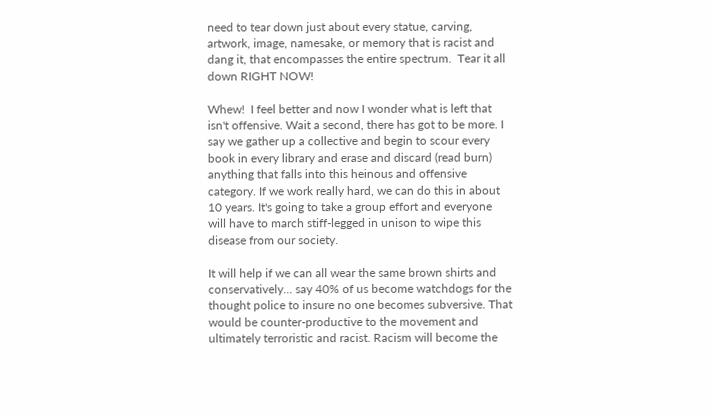need to tear down just about every statue, carving, artwork, image, namesake, or memory that is racist and dang it, that encompasses the entire spectrum.  Tear it all down RIGHT NOW!

Whew!  I feel better and now I wonder what is left that isn't offensive. Wait a second, there has got to be more. I say we gather up a collective and begin to scour every book in every library and erase and discard (read burn) anything that falls into this heinous and offensive category. If we work really hard, we can do this in about 10 years. It's going to take a group effort and everyone will have to march stiff-legged in unison to wipe this disease from our society.

It will help if we can all wear the same brown shirts and conservatively... say 40% of us become watchdogs for the thought police to insure no one becomes subversive. That would be counter-productive to the movement and ultimately terroristic and racist. Racism will become the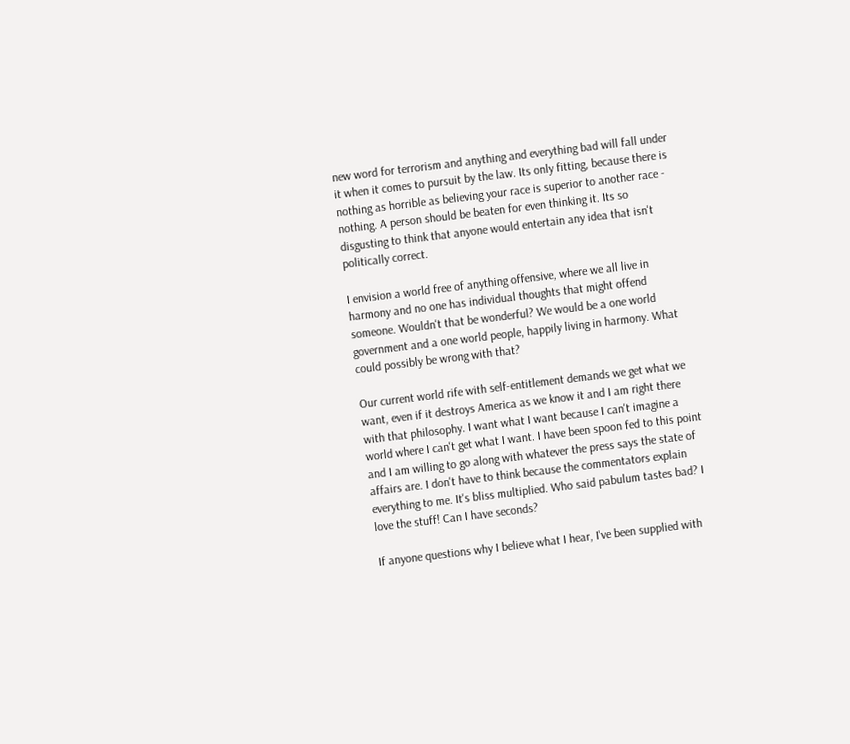new word for terrorism and anything and everything bad will fall under it when it comes to pursuit by the law. Its only fitting, because there is nothing as horrible as believing your race is superior to another race - nothing. A person should be beaten for even thinking it. Its so disgusting to think that anyone would entertain any idea that isn't politically correct.

I envision a world free of anything offensive, where we all live in harmony and no one has individual thoughts that might offend someone. Wouldn't that be wonderful? We would be a one world government and a one world people, happily living in harmony. What could possibly be wrong with that?

Our current world rife with self-entitlement demands we get what we want, even if it destroys America as we know it and I am right there with that philosophy. I want what I want because I can't imagine a world where I can't get what I want. I have been spoon fed to this point and I am willing to go along with whatever the press says the state of affairs are. I don't have to think because the commentators explain everything to me. It's bliss multiplied. Who said pabulum tastes bad? I love the stuff! Can I have seconds?

If anyone questions why I believe what I hear, I've been supplied with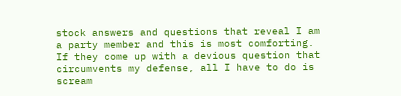stock answers and questions that reveal I am a party member and this is most comforting. If they come up with a devious question that circumvents my defense, all I have to do is scream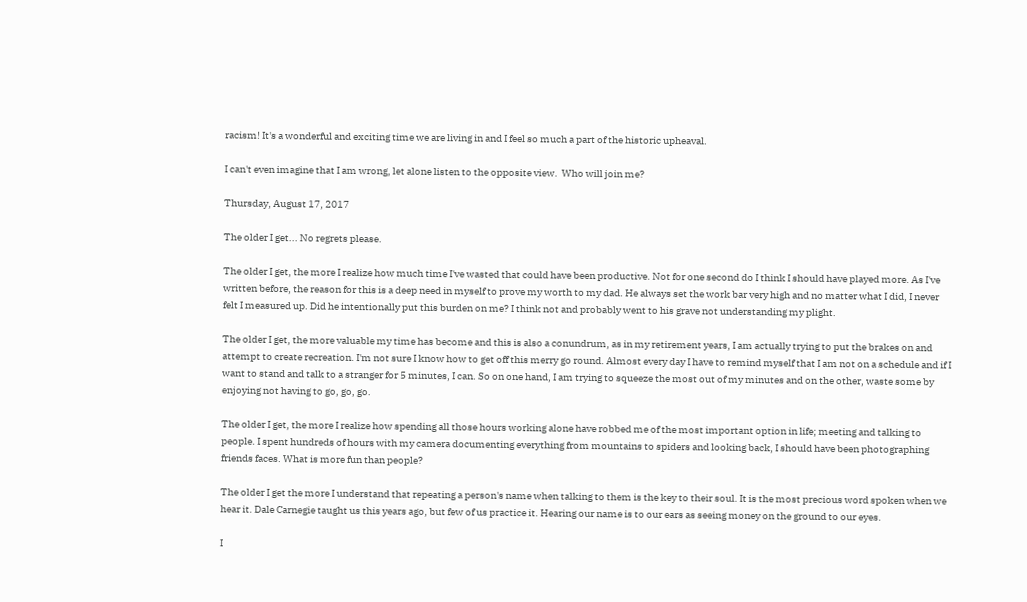racism! It's a wonderful and exciting time we are living in and I feel so much a part of the historic upheaval.

I can't even imagine that I am wrong, let alone listen to the opposite view.  Who will join me?

Thursday, August 17, 2017

The older I get... No regrets please.

The older I get, the more I realize how much time I've wasted that could have been productive. Not for one second do I think I should have played more. As I've written before, the reason for this is a deep need in myself to prove my worth to my dad. He always set the work bar very high and no matter what I did, I never felt I measured up. Did he intentionally put this burden on me? I think not and probably went to his grave not understanding my plight.

The older I get, the more valuable my time has become and this is also a conundrum, as in my retirement years, I am actually trying to put the brakes on and attempt to create recreation. I'm not sure I know how to get off this merry go round. Almost every day I have to remind myself that I am not on a schedule and if I want to stand and talk to a stranger for 5 minutes, I can. So on one hand, I am trying to squeeze the most out of my minutes and on the other, waste some by enjoying not having to go, go, go.

The older I get, the more I realize how spending all those hours working alone have robbed me of the most important option in life; meeting and talking to people. I spent hundreds of hours with my camera documenting everything from mountains to spiders and looking back, I should have been photographing friends faces. What is more fun than people?

The older I get the more I understand that repeating a person's name when talking to them is the key to their soul. It is the most precious word spoken when we hear it. Dale Carnegie taught us this years ago, but few of us practice it. Hearing our name is to our ears as seeing money on the ground to our eyes.

I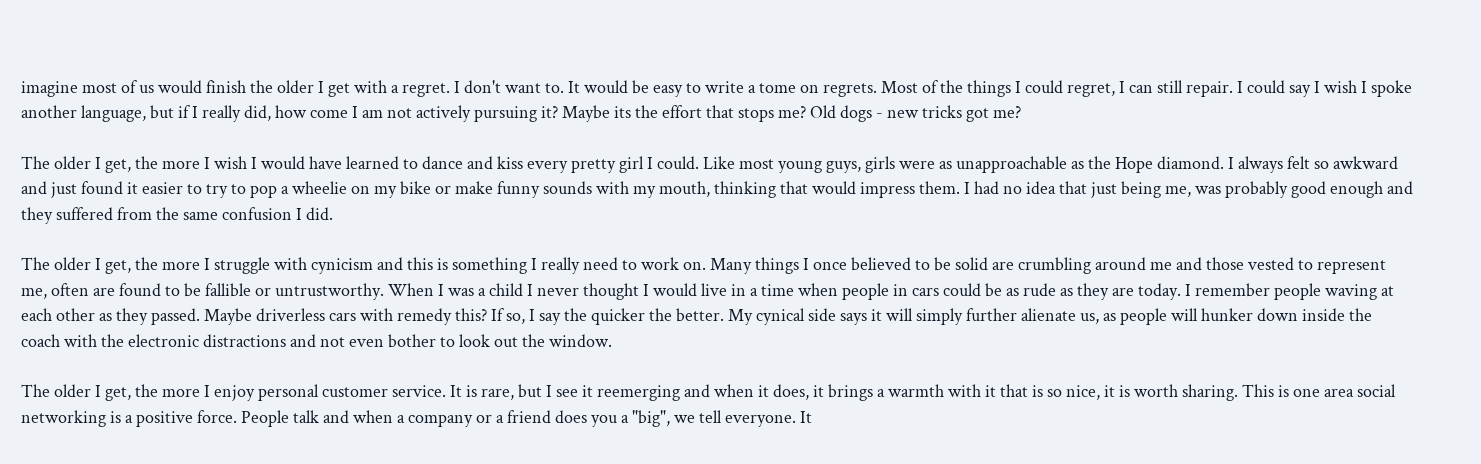imagine most of us would finish the older I get with a regret. I don't want to. It would be easy to write a tome on regrets. Most of the things I could regret, I can still repair. I could say I wish I spoke another language, but if I really did, how come I am not actively pursuing it? Maybe its the effort that stops me? Old dogs - new tricks got me?

The older I get, the more I wish I would have learned to dance and kiss every pretty girl I could. Like most young guys, girls were as unapproachable as the Hope diamond. I always felt so awkward and just found it easier to try to pop a wheelie on my bike or make funny sounds with my mouth, thinking that would impress them. I had no idea that just being me, was probably good enough and they suffered from the same confusion I did.

The older I get, the more I struggle with cynicism and this is something I really need to work on. Many things I once believed to be solid are crumbling around me and those vested to represent me, often are found to be fallible or untrustworthy. When I was a child I never thought I would live in a time when people in cars could be as rude as they are today. I remember people waving at each other as they passed. Maybe driverless cars with remedy this? If so, I say the quicker the better. My cynical side says it will simply further alienate us, as people will hunker down inside the coach with the electronic distractions and not even bother to look out the window.

The older I get, the more I enjoy personal customer service. It is rare, but I see it reemerging and when it does, it brings a warmth with it that is so nice, it is worth sharing. This is one area social networking is a positive force. People talk and when a company or a friend does you a "big", we tell everyone. It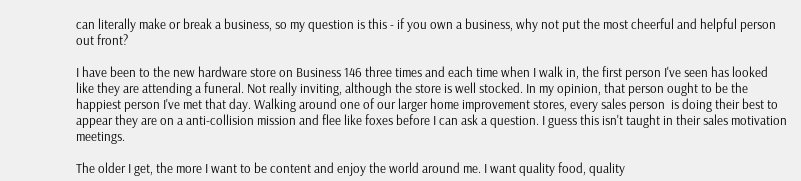can literally make or break a business, so my question is this - if you own a business, why not put the most cheerful and helpful person out front?

I have been to the new hardware store on Business 146 three times and each time when I walk in, the first person I've seen has looked like they are attending a funeral. Not really inviting, although the store is well stocked. In my opinion, that person ought to be the happiest person I've met that day. Walking around one of our larger home improvement stores, every sales person  is doing their best to appear they are on a anti-collision mission and flee like foxes before I can ask a question. I guess this isn't taught in their sales motivation meetings.

The older I get, the more I want to be content and enjoy the world around me. I want quality food, quality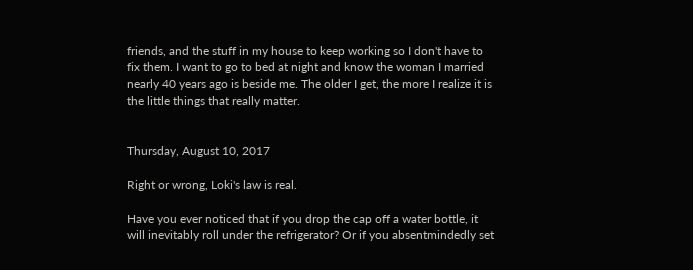friends, and the stuff in my house to keep working so I don't have to fix them. I want to go to bed at night and know the woman I married nearly 40 years ago is beside me. The older I get, the more I realize it is the little things that really matter.


Thursday, August 10, 2017

Right or wrong, Loki's law is real.

Have you ever noticed that if you drop the cap off a water bottle, it will inevitably roll under the refrigerator? Or if you absentmindedly set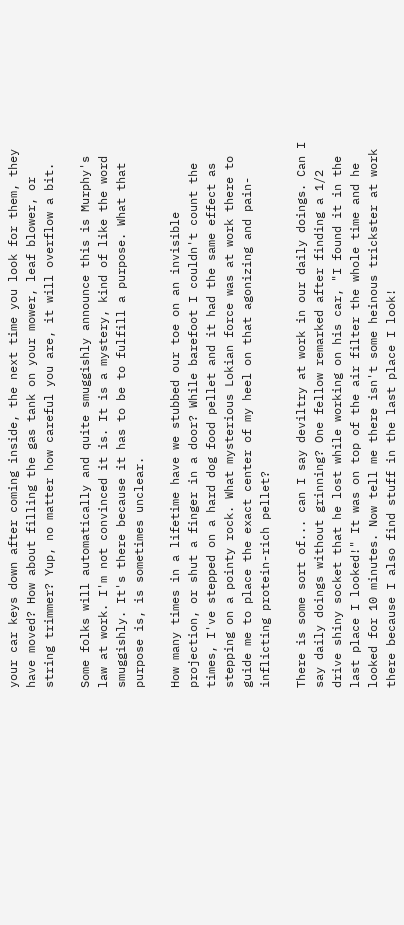your car keys down after coming inside, the next time you look for them, they have moved? How about filling the gas tank on your mower, leaf blower, or string trimmer? Yup, no matter how careful you are, it will overflow a bit.

Some folks will automatically and quite smuggishly announce this is Murphy's law at work. I'm not convinced it is. It is a mystery, kind of like the word smuggishly. It's there because it has to be to fulfill a purpose. What that purpose is, is sometimes unclear.

How many times in a lifetime have we stubbed our toe on an invisible projection, or shut a finger in a door? While barefoot I couldn't count the times, I've stepped on a hard dog food pellet and it had the same effect as stepping on a pointy rock. What mysterious Lokian force was at work there to guide me to place the exact center of my heel on that agonizing and pain-inflicting protein-rich pellet?

There is some sort of... can I say deviltry at work in our daily doings. Can I say daily doings without grinning? One fellow remarked after finding a 1/2 drive shiny socket that he lost while working on his car, "I found it in the last place I looked!" It was on top of the air filter the whole time and he looked for 10 minutes. Now tell me there isn't some heinous trickster at work there because I also find stuff in the last place I look!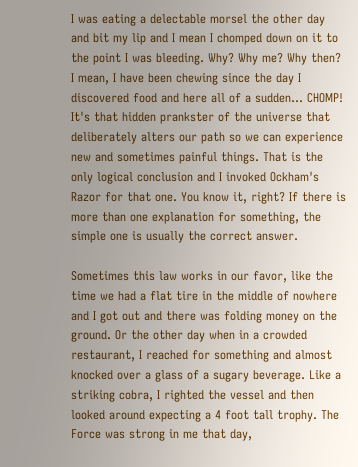I was eating a delectable morsel the other day and bit my lip and I mean I chomped down on it to the point I was bleeding. Why? Why me? Why then? I mean, I have been chewing since the day I discovered food and here all of a sudden... CHOMP! It's that hidden prankster of the universe that deliberately alters our path so we can experience new and sometimes painful things. That is the only logical conclusion and I invoked Ockham's Razor for that one. You know it, right? If there is more than one explanation for something, the simple one is usually the correct answer.

Sometimes this law works in our favor, like the time we had a flat tire in the middle of nowhere and I got out and there was folding money on the ground. Or the other day when in a crowded restaurant, I reached for something and almost knocked over a glass of a sugary beverage. Like a striking cobra, I righted the vessel and then looked around expecting a 4 foot tall trophy. The Force was strong in me that day,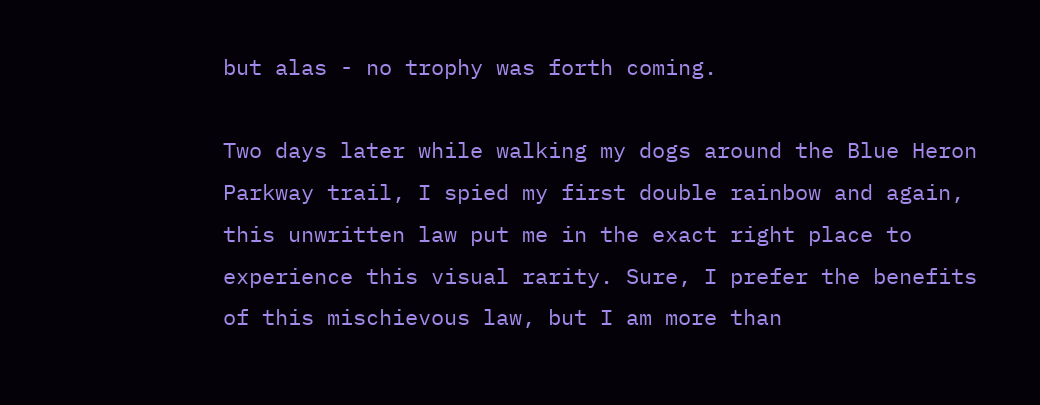but alas - no trophy was forth coming.

Two days later while walking my dogs around the Blue Heron Parkway trail, I spied my first double rainbow and again, this unwritten law put me in the exact right place to experience this visual rarity. Sure, I prefer the benefits of this mischievous law, but I am more than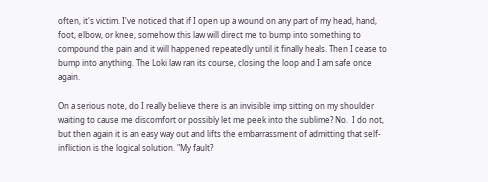often, it's victim. I've noticed that if I open up a wound on any part of my head, hand, foot, elbow, or knee, somehow this law will direct me to bump into something to compound the pain and it will happened repeatedly until it finally heals. Then I cease to bump into anything. The Loki law ran its course, closing the loop and I am safe once again.

On a serious note, do I really believe there is an invisible imp sitting on my shoulder waiting to cause me discomfort or possibly let me peek into the sublime? No.  I do not, but then again it is an easy way out and lifts the embarrassment of admitting that self-infliction is the logical solution. "My fault?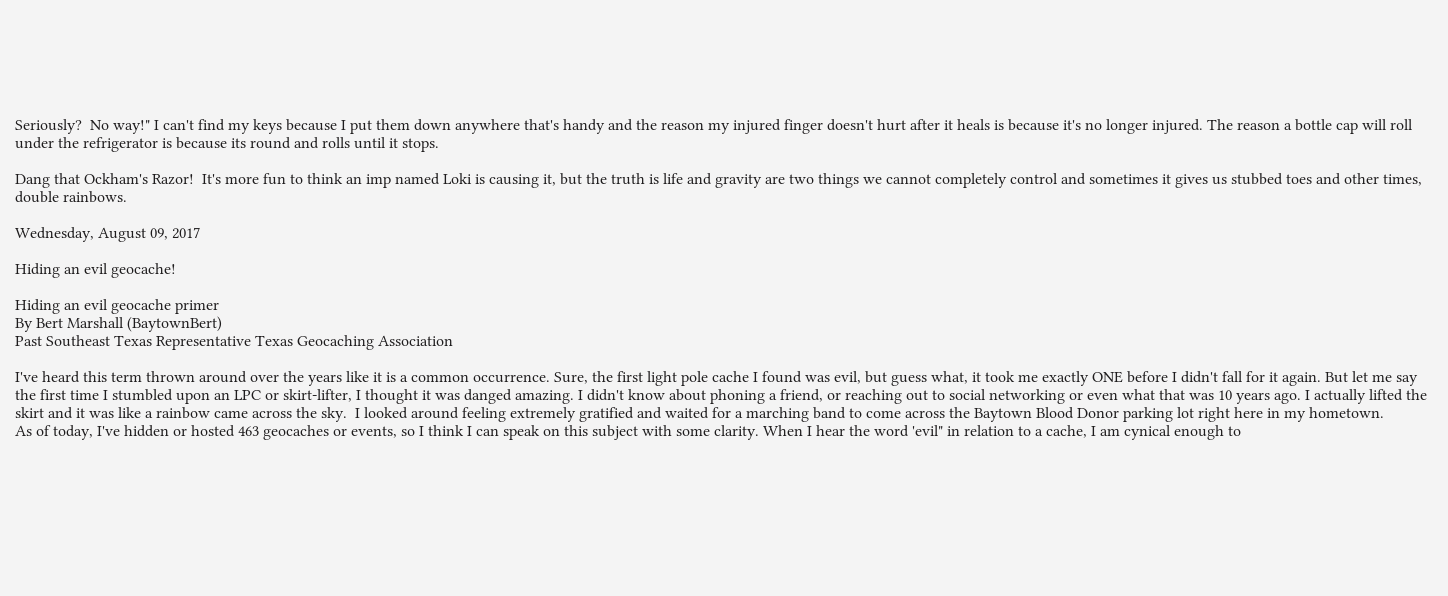Seriously?  No way!" I can't find my keys because I put them down anywhere that's handy and the reason my injured finger doesn't hurt after it heals is because it's no longer injured. The reason a bottle cap will roll under the refrigerator is because its round and rolls until it stops.

Dang that Ockham's Razor!  It's more fun to think an imp named Loki is causing it, but the truth is life and gravity are two things we cannot completely control and sometimes it gives us stubbed toes and other times, double rainbows.

Wednesday, August 09, 2017

Hiding an evil geocache!

Hiding an evil geocache primer
By Bert Marshall (BaytownBert)
Past Southeast Texas Representative Texas Geocaching Association

I've heard this term thrown around over the years like it is a common occurrence. Sure, the first light pole cache I found was evil, but guess what, it took me exactly ONE before I didn't fall for it again. But let me say the first time I stumbled upon an LPC or skirt-lifter, I thought it was danged amazing. I didn't know about phoning a friend, or reaching out to social networking or even what that was 10 years ago. I actually lifted the skirt and it was like a rainbow came across the sky.  I looked around feeling extremely gratified and waited for a marching band to come across the Baytown Blood Donor parking lot right here in my hometown.
As of today, I've hidden or hosted 463 geocaches or events, so I think I can speak on this subject with some clarity. When I hear the word 'evil" in relation to a cache, I am cynical enough to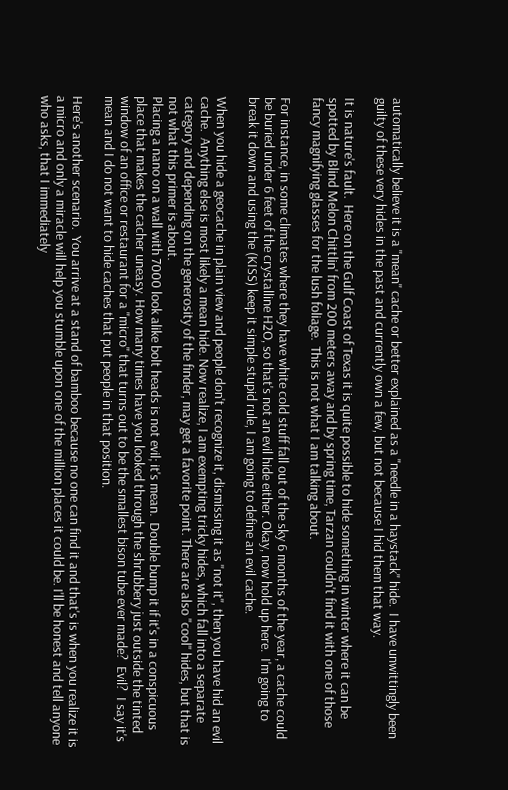automatically believe it is a "mean" cache or better explained as a "needle in a haystack" hide.  I have unwittingly been guilty of these very hides in the past and currently own a few, but not because I hid them that way.

It is nature's fault.  Here on the Gulf Coast of Texas it is quite possible to hide something in winter where it can be spotted by Blind Melon Chittlin' from 200 meters away and by spring time, Tarzan couldn't find it with one of those fancy magnifying glasses for the lush foliage.  This is not what I am talking about.

For instance, in some climates where they have white cold stuff fall out of the sky 6 months of the year, a cache could be buried under 6 feet of the crystalline H2O, so that's not an evil hide either. Okay, now hold up here.  I'm going to break it down and using the (KISS) keep it simple stupid rule, I am going to define an evil cache.

When you hide a geocache in plain view and people don't recognize it, dismissing it as "not it", then you have hid an evil cache.  Anything else is most likely a mean hide. Now realize, I am exempting tricky hides, which fall into a separate category and depending on the generosity of the finder, may get a favorite point. There are also "cool" hides, but that is not what this primer is about.
Placing a nano on a wall with 7000 look alike bolt heads is not evil; it's mean.  Double bump it if it's in a conspicuous place that makes the cacher uneasy. How many times have you looked through the shrubbery just outside the tinted window of an office or restaurant for a "micro" that turns out to be the smallest bison tube ever made?  Evil?  I say it's mean and I do not want to hide caches that put people in that position.

Here's another scenario.  You arrive at a stand of bamboo because no one can find it and that's is when you realize it is a micro and only a miracle will help you stumble upon one of the million places it could be. I'll be honest and tell anyone who asks, that I immediately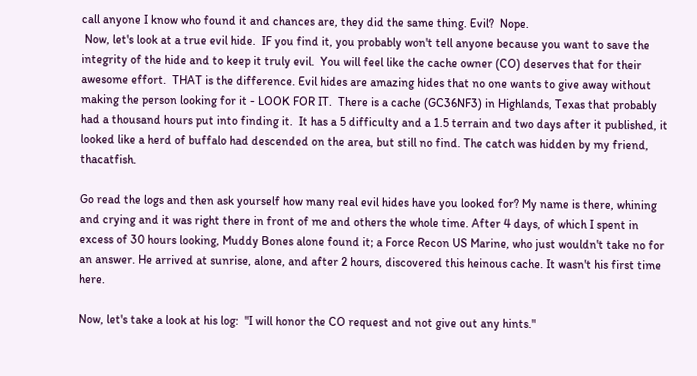call anyone I know who found it and chances are, they did the same thing. Evil?  Nope.
 Now, let's look at a true evil hide.  IF you find it, you probably won't tell anyone because you want to save the integrity of the hide and to keep it truly evil.  You will feel like the cache owner (CO) deserves that for their awesome effort.  THAT is the difference. Evil hides are amazing hides that no one wants to give away without making the person looking for it - LOOK FOR IT.  There is a cache (GC36NF3) in Highlands, Texas that probably had a thousand hours put into finding it.  It has a 5 difficulty and a 1.5 terrain and two days after it published, it looked like a herd of buffalo had descended on the area, but still no find. The catch was hidden by my friend, thacatfish.

Go read the logs and then ask yourself how many real evil hides have you looked for? My name is there, whining and crying and it was right there in front of me and others the whole time. After 4 days, of which I spent in excess of 30 hours looking, Muddy Bones alone found it; a Force Recon US Marine, who just wouldn't take no for an answer. He arrived at sunrise, alone, and after 2 hours, discovered this heinous cache. It wasn't his first time here.

Now, let's take a look at his log:  "I will honor the CO request and not give out any hints."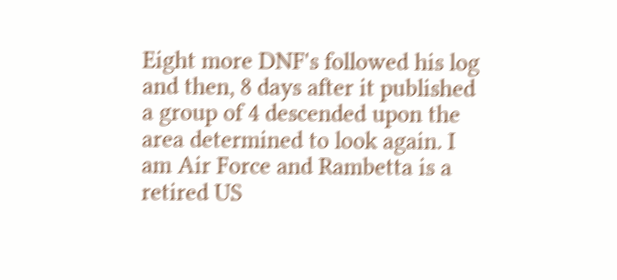Eight more DNF's followed his log and then, 8 days after it published a group of 4 descended upon the area determined to look again. I am Air Force and Rambetta is a retired US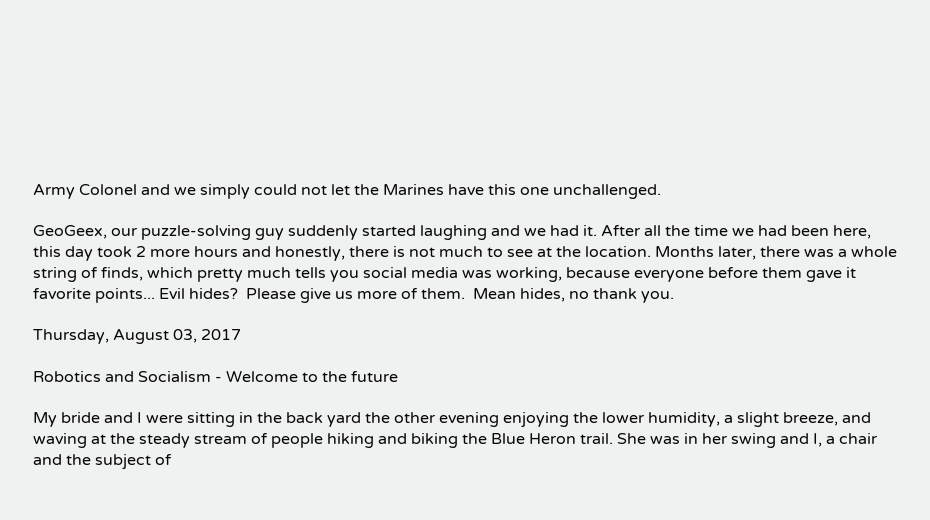Army Colonel and we simply could not let the Marines have this one unchallenged.

GeoGeex, our puzzle-solving guy suddenly started laughing and we had it. After all the time we had been here, this day took 2 more hours and honestly, there is not much to see at the location. Months later, there was a whole string of finds, which pretty much tells you social media was working, because everyone before them gave it favorite points... Evil hides?  Please give us more of them.  Mean hides, no thank you.

Thursday, August 03, 2017

Robotics and Socialism - Welcome to the future

My bride and I were sitting in the back yard the other evening enjoying the lower humidity, a slight breeze, and waving at the steady stream of people hiking and biking the Blue Heron trail. She was in her swing and I, a chair and the subject of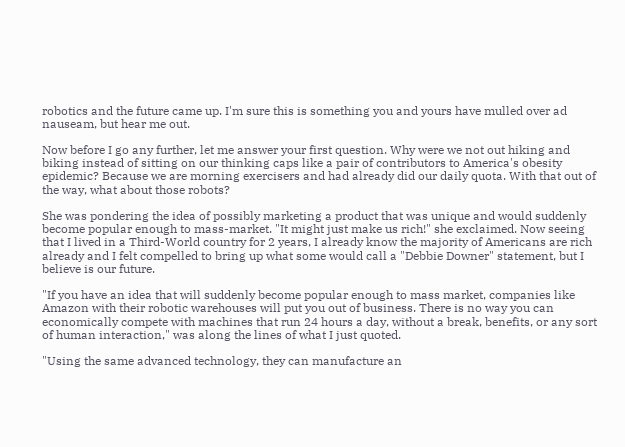robotics and the future came up. I'm sure this is something you and yours have mulled over ad nauseam, but hear me out.

Now before I go any further, let me answer your first question. Why were we not out hiking and biking instead of sitting on our thinking caps like a pair of contributors to America's obesity epidemic? Because we are morning exercisers and had already did our daily quota. With that out of the way, what about those robots?

She was pondering the idea of possibly marketing a product that was unique and would suddenly become popular enough to mass-market. "It might just make us rich!" she exclaimed. Now seeing that I lived in a Third-World country for 2 years, I already know the majority of Americans are rich already and I felt compelled to bring up what some would call a "Debbie Downer" statement, but I believe is our future.

"If you have an idea that will suddenly become popular enough to mass market, companies like Amazon with their robotic warehouses will put you out of business. There is no way you can economically compete with machines that run 24 hours a day, without a break, benefits, or any sort of human interaction," was along the lines of what I just quoted.

"Using the same advanced technology, they can manufacture an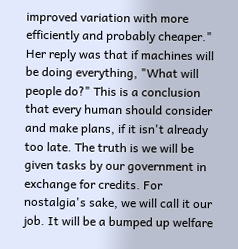improved variation with more efficiently and probably cheaper." Her reply was that if machines will be doing everything, "What will people do?" This is a conclusion that every human should consider and make plans, if it isn't already too late. The truth is we will be given tasks by our government in exchange for credits. For nostalgia's sake, we will call it our job. It will be a bumped up welfare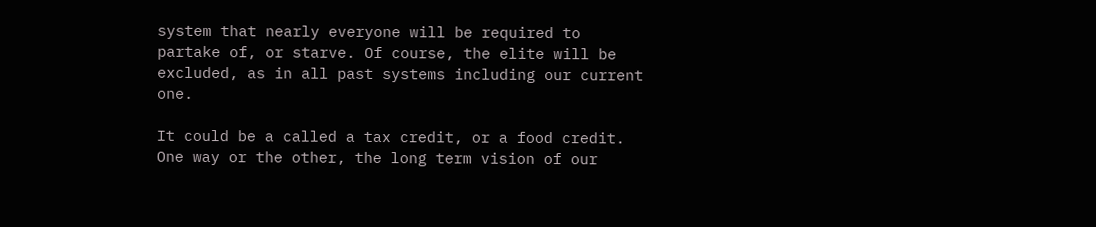system that nearly everyone will be required to partake of, or starve. Of course, the elite will be excluded, as in all past systems including our current one.

It could be a called a tax credit, or a food credit. One way or the other, the long term vision of our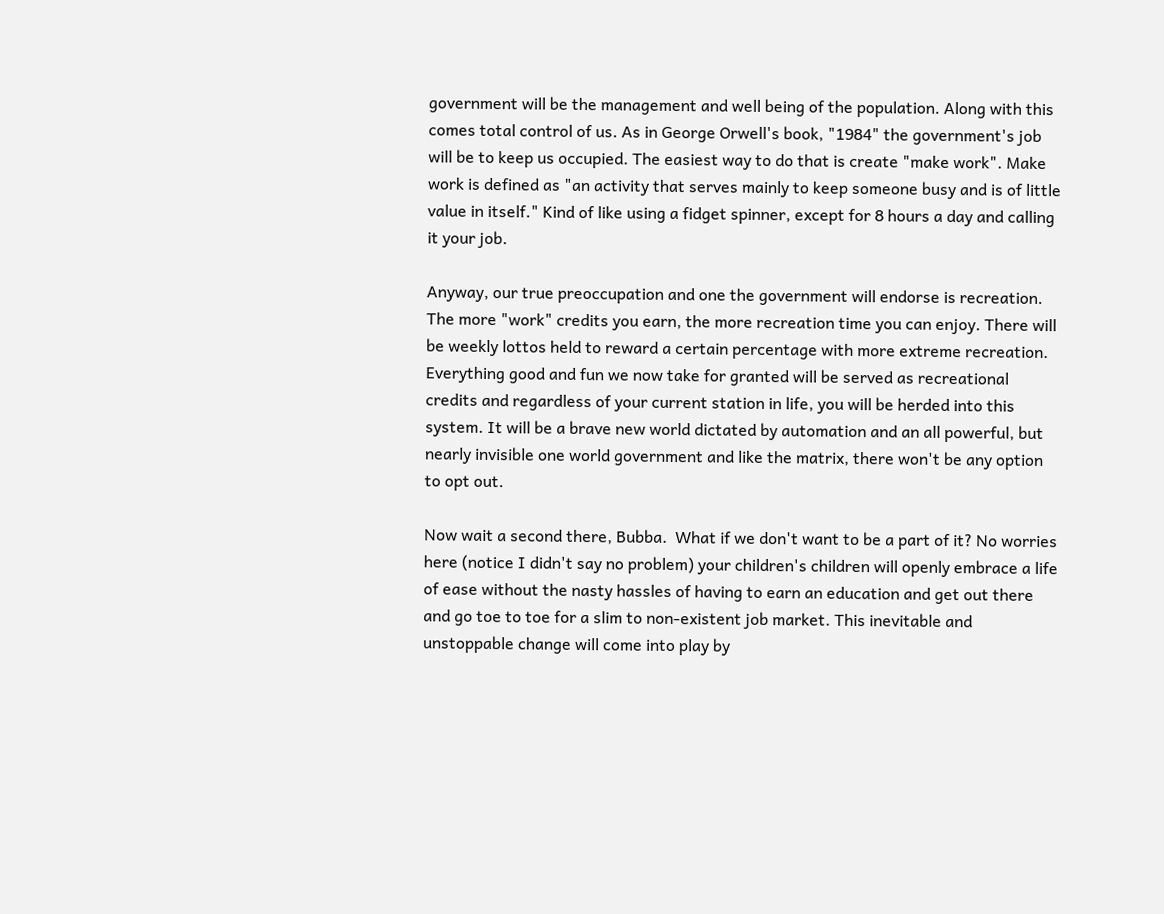government will be the management and well being of the population. Along with this comes total control of us. As in George Orwell's book, "1984" the government's job will be to keep us occupied. The easiest way to do that is create "make work". Make work is defined as "an activity that serves mainly to keep someone busy and is of little value in itself." Kind of like using a fidget spinner, except for 8 hours a day and calling it your job.

Anyway, our true preoccupation and one the government will endorse is recreation. The more "work" credits you earn, the more recreation time you can enjoy. There will be weekly lottos held to reward a certain percentage with more extreme recreation. Everything good and fun we now take for granted will be served as recreational credits and regardless of your current station in life, you will be herded into this system. It will be a brave new world dictated by automation and an all powerful, but nearly invisible one world government and like the matrix, there won't be any option to opt out.

Now wait a second there, Bubba.  What if we don't want to be a part of it? No worries here (notice I didn't say no problem) your children's children will openly embrace a life of ease without the nasty hassles of having to earn an education and get out there and go toe to toe for a slim to non-existent job market. This inevitable and unstoppable change will come into play by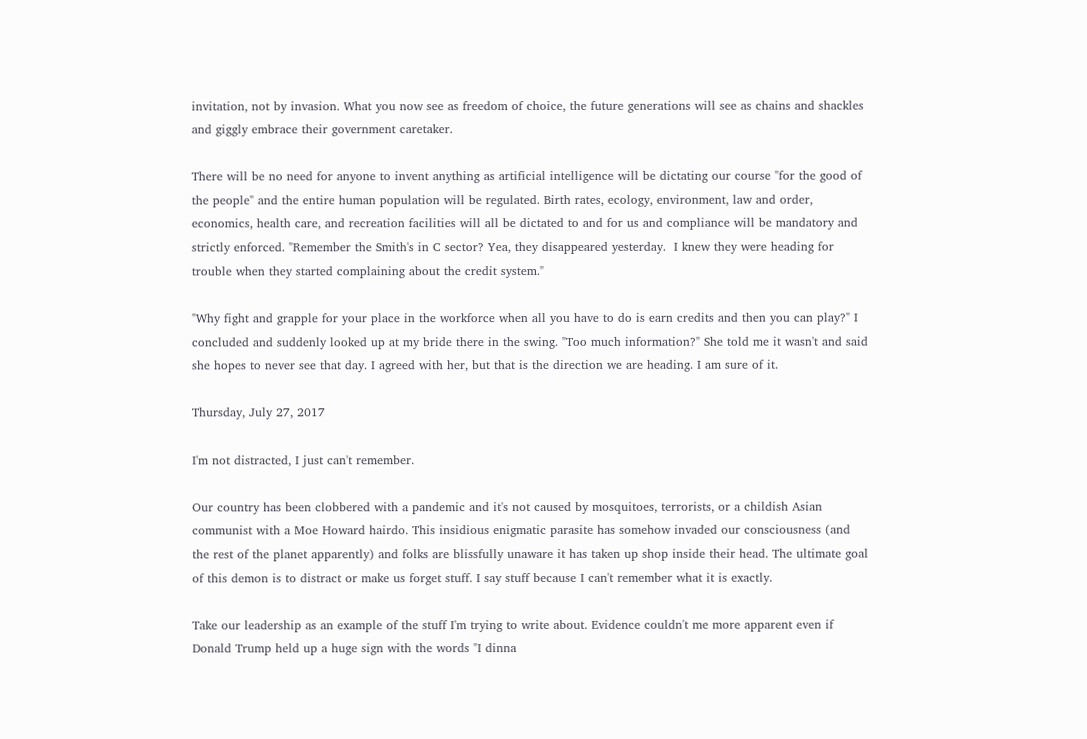invitation, not by invasion. What you now see as freedom of choice, the future generations will see as chains and shackles and giggly embrace their government caretaker.

There will be no need for anyone to invent anything as artificial intelligence will be dictating our course "for the good of the people" and the entire human population will be regulated. Birth rates, ecology, environment, law and order, economics, health care, and recreation facilities will all be dictated to and for us and compliance will be mandatory and strictly enforced. "Remember the Smith's in C sector? Yea, they disappeared yesterday.  I knew they were heading for trouble when they started complaining about the credit system."

"Why fight and grapple for your place in the workforce when all you have to do is earn credits and then you can play?" I concluded and suddenly looked up at my bride there in the swing. "Too much information?" She told me it wasn't and said she hopes to never see that day. I agreed with her, but that is the direction we are heading. I am sure of it.

Thursday, July 27, 2017

I'm not distracted, I just can't remember.

Our country has been clobbered with a pandemic and it's not caused by mosquitoes, terrorists, or a childish Asian communist with a Moe Howard hairdo. This insidious enigmatic parasite has somehow invaded our consciousness (and the rest of the planet apparently) and folks are blissfully unaware it has taken up shop inside their head. The ultimate goal of this demon is to distract or make us forget stuff. I say stuff because I can't remember what it is exactly.

Take our leadership as an example of the stuff I'm trying to write about. Evidence couldn't me more apparent even if Donald Trump held up a huge sign with the words "I dinna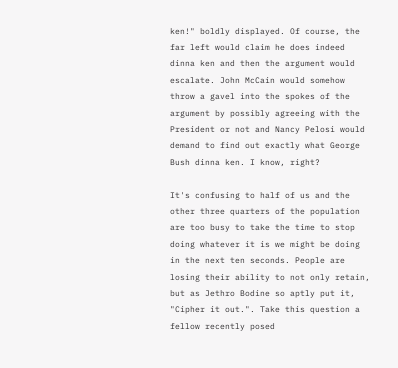ken!" boldly displayed. Of course, the far left would claim he does indeed dinna ken and then the argument would escalate. John McCain would somehow throw a gavel into the spokes of the argument by possibly agreeing with the President or not and Nancy Pelosi would demand to find out exactly what George Bush dinna ken. I know, right?

It's confusing to half of us and the other three quarters of the population are too busy to take the time to stop doing whatever it is we might be doing in the next ten seconds. People are losing their ability to not only retain, but as Jethro Bodine so aptly put it, "Cipher it out.". Take this question a fellow recently posed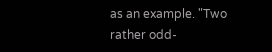as an example. "Two rather odd-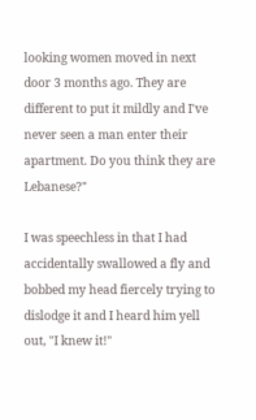looking women moved in next door 3 months ago. They are different to put it mildly and I've never seen a man enter their apartment. Do you think they are Lebanese?"

I was speechless in that I had accidentally swallowed a fly and bobbed my head fiercely trying to dislodge it and I heard him yell out, "I knew it!"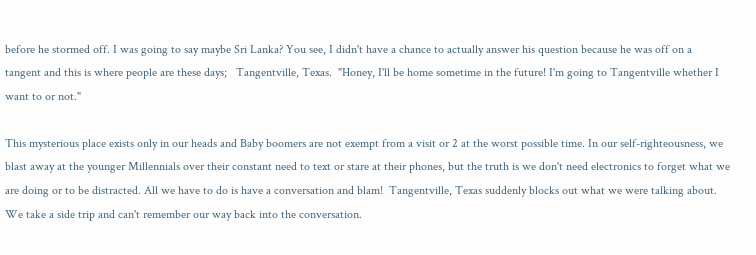before he stormed off. I was going to say maybe Sri Lanka? You see, I didn't have a chance to actually answer his question because he was off on a tangent and this is where people are these days;   Tangentville, Texas.  "Honey, I'll be home sometime in the future! I'm going to Tangentville whether I want to or not."

This mysterious place exists only in our heads and Baby boomers are not exempt from a visit or 2 at the worst possible time. In our self-righteousness, we blast away at the younger Millennials over their constant need to text or stare at their phones, but the truth is we don't need electronics to forget what we are doing or to be distracted. All we have to do is have a conversation and blam!  Tangentville, Texas suddenly blocks out what we were talking about. We take a side trip and can't remember our way back into the conversation.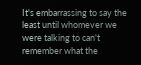It's embarrassing to say the least until whomever we were talking to can't remember what the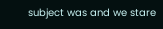subject was and we stare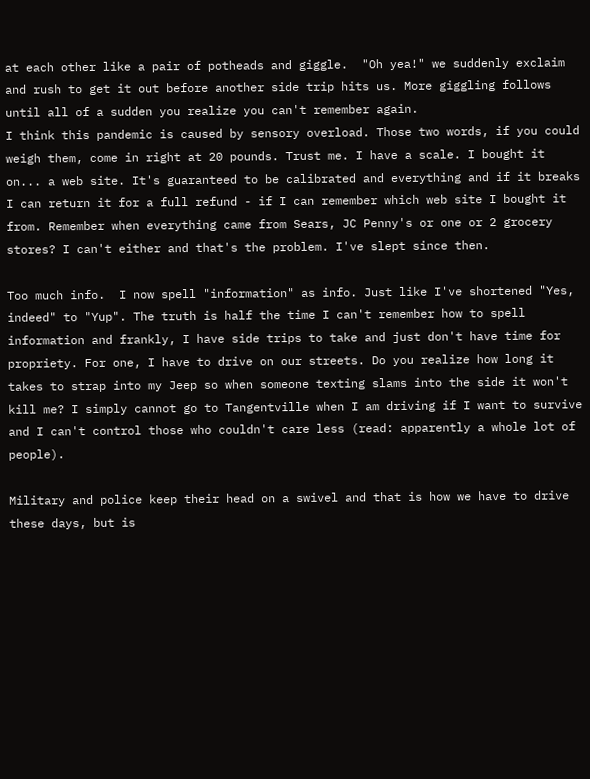at each other like a pair of potheads and giggle.  "Oh yea!" we suddenly exclaim and rush to get it out before another side trip hits us. More giggling follows until all of a sudden you realize you can't remember again.
I think this pandemic is caused by sensory overload. Those two words, if you could weigh them, come in right at 20 pounds. Trust me. I have a scale. I bought it on... a web site. It's guaranteed to be calibrated and everything and if it breaks I can return it for a full refund - if I can remember which web site I bought it from. Remember when everything came from Sears, JC Penny's or one or 2 grocery stores? I can't either and that's the problem. I've slept since then.

Too much info.  I now spell "information" as info. Just like I've shortened "Yes, indeed" to "Yup". The truth is half the time I can't remember how to spell information and frankly, I have side trips to take and just don't have time for propriety. For one, I have to drive on our streets. Do you realize how long it takes to strap into my Jeep so when someone texting slams into the side it won't kill me? I simply cannot go to Tangentville when I am driving if I want to survive and I can't control those who couldn't care less (read: apparently a whole lot of people).

Military and police keep their head on a swivel and that is how we have to drive these days, but is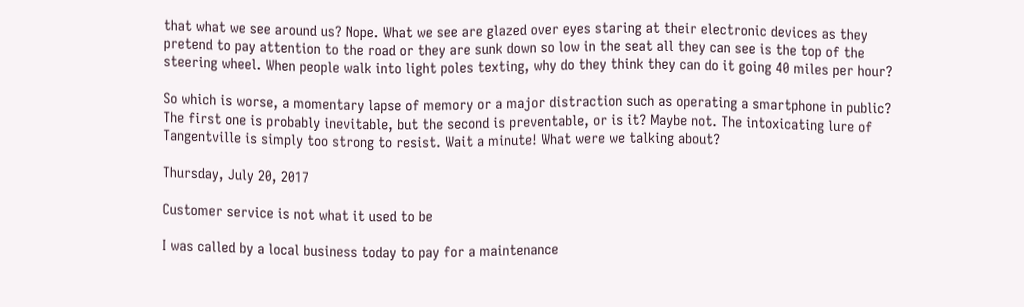that what we see around us? Nope. What we see are glazed over eyes staring at their electronic devices as they pretend to pay attention to the road or they are sunk down so low in the seat all they can see is the top of the steering wheel. When people walk into light poles texting, why do they think they can do it going 40 miles per hour?

So which is worse, a momentary lapse of memory or a major distraction such as operating a smartphone in public? The first one is probably inevitable, but the second is preventable, or is it? Maybe not. The intoxicating lure of Tangentville is simply too strong to resist. Wait a minute! What were we talking about?

Thursday, July 20, 2017

Customer service is not what it used to be

I was called by a local business today to pay for a maintenance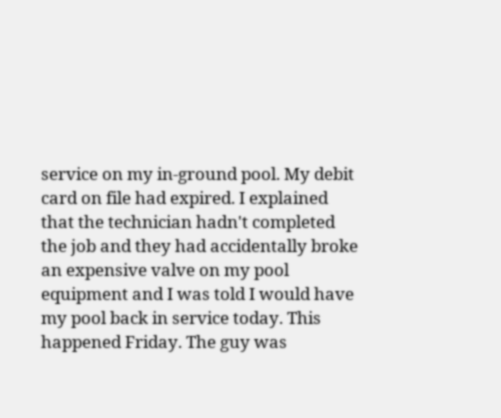service on my in-ground pool. My debit card on file had expired. I explained that the technician hadn't completed the job and they had accidentally broke an expensive valve on my pool equipment and I was told I would have my pool back in service today. This happened Friday. The guy was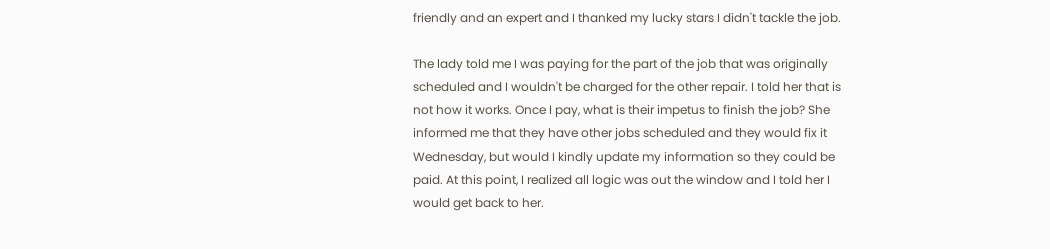friendly and an expert and I thanked my lucky stars I didn't tackle the job.

The lady told me I was paying for the part of the job that was originally scheduled and I wouldn't be charged for the other repair. I told her that is not how it works. Once I pay, what is their impetus to finish the job? She informed me that they have other jobs scheduled and they would fix it Wednesday, but would I kindly update my information so they could be paid. At this point, I realized all logic was out the window and I told her I would get back to her.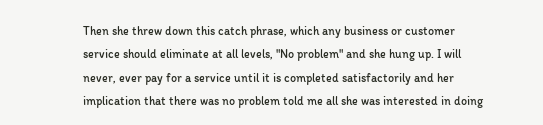Then she threw down this catch phrase, which any business or customer service should eliminate at all levels, "No problem" and she hung up. I will never, ever pay for a service until it is completed satisfactorily and her implication that there was no problem told me all she was interested in doing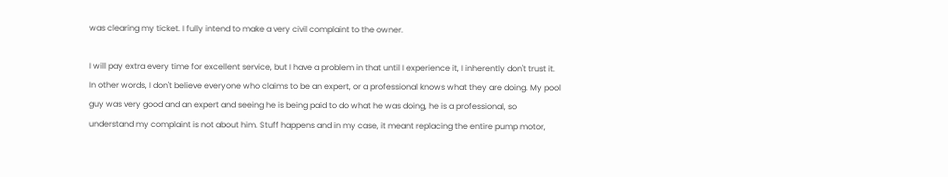was clearing my ticket. I fully intend to make a very civil complaint to the owner.

I will pay extra every time for excellent service, but I have a problem in that until I experience it, I inherently don't trust it. In other words, I don't believe everyone who claims to be an expert, or a professional knows what they are doing. My pool guy was very good and an expert and seeing he is being paid to do what he was doing, he is a professional, so understand my complaint is not about him. Stuff happens and in my case, it meant replacing the entire pump motor,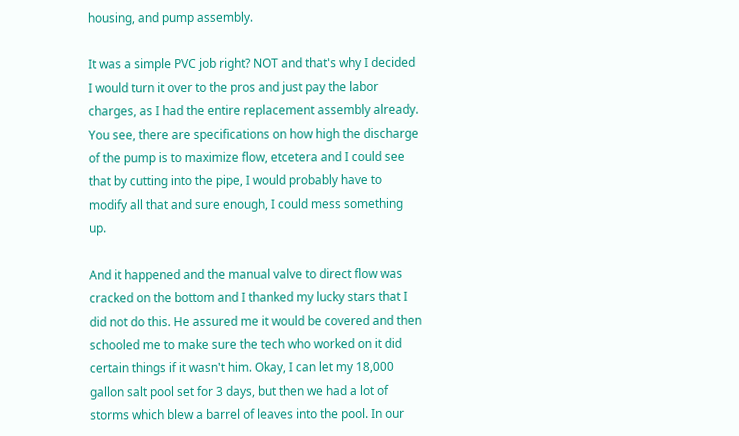housing, and pump assembly.

It was a simple PVC job right? NOT and that's why I decided I would turn it over to the pros and just pay the labor charges, as I had the entire replacement assembly already. You see, there are specifications on how high the discharge of the pump is to maximize flow, etcetera and I could see that by cutting into the pipe, I would probably have to modify all that and sure enough, I could mess something up.

And it happened and the manual valve to direct flow was cracked on the bottom and I thanked my lucky stars that I did not do this. He assured me it would be covered and then schooled me to make sure the tech who worked on it did certain things if it wasn't him. Okay, I can let my 18,000 gallon salt pool set for 3 days, but then we had a lot of storms which blew a barrel of leaves into the pool. In our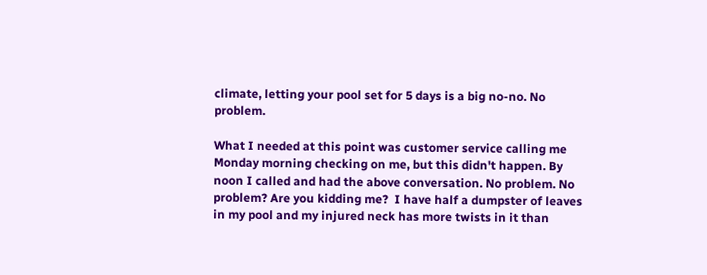climate, letting your pool set for 5 days is a big no-no. No problem.

What I needed at this point was customer service calling me Monday morning checking on me, but this didn't happen. By noon I called and had the above conversation. No problem. No problem? Are you kidding me?  I have half a dumpster of leaves in my pool and my injured neck has more twists in it than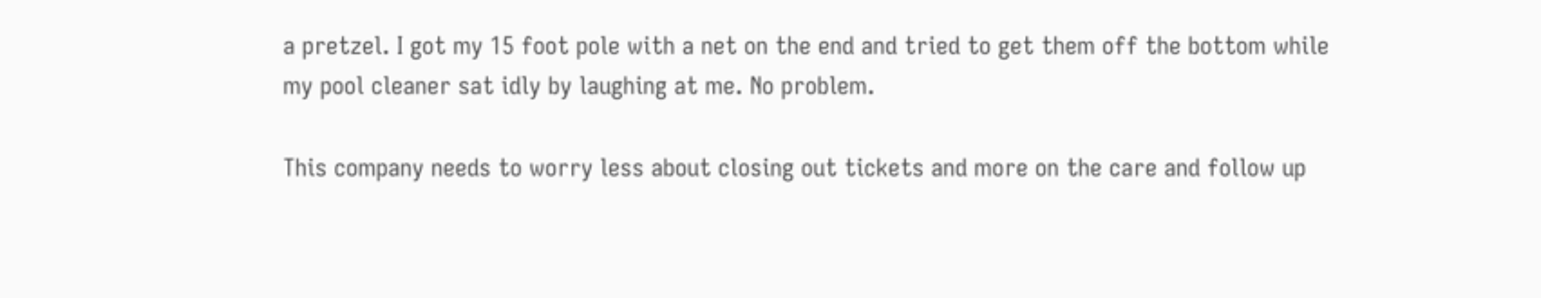a pretzel. I got my 15 foot pole with a net on the end and tried to get them off the bottom while my pool cleaner sat idly by laughing at me. No problem.

This company needs to worry less about closing out tickets and more on the care and follow up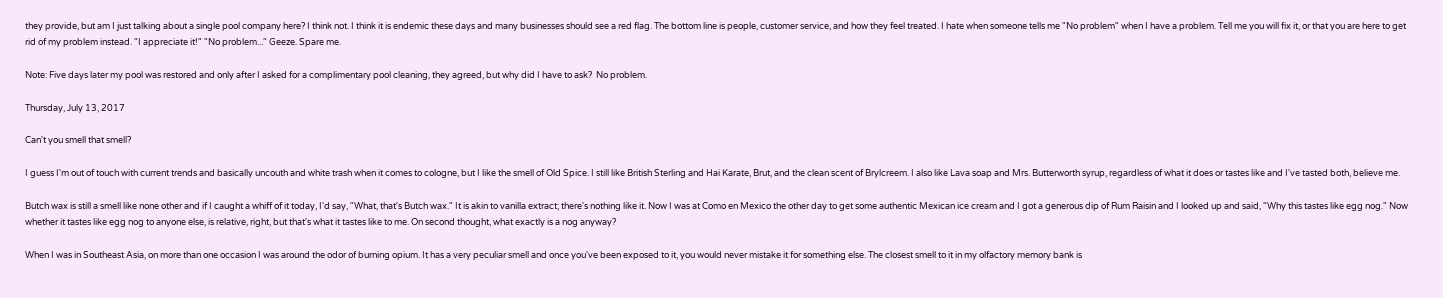they provide, but am I just talking about a single pool company here? I think not. I think it is endemic these days and many businesses should see a red flag. The bottom line is people, customer service, and how they feel treated. I hate when someone tells me "No problem" when I have a problem. Tell me you will fix it, or that you are here to get rid of my problem instead. "I appreciate it!" "No problem..." Geeze. Spare me.

Note: Five days later my pool was restored and only after I asked for a complimentary pool cleaning, they agreed, but why did I have to ask?  No problem.

Thursday, July 13, 2017

Can't you smell that smell?

I guess I'm out of touch with current trends and basically uncouth and white trash when it comes to cologne, but I like the smell of Old Spice. I still like British Sterling and Hai Karate, Brut, and the clean scent of Brylcreem. I also like Lava soap and Mrs. Butterworth syrup, regardless of what it does or tastes like and I've tasted both, believe me.

Butch wax is still a smell like none other and if I caught a whiff of it today, I'd say, "What, that's Butch wax." It is akin to vanilla extract; there's nothing like it. Now I was at Como en Mexico the other day to get some authentic Mexican ice cream and I got a generous dip of Rum Raisin and I looked up and said, "Why this tastes like egg nog." Now whether it tastes like egg nog to anyone else, is relative, right, but that's what it tastes like to me. On second thought, what exactly is a nog anyway?

When I was in Southeast Asia, on more than one occasion I was around the odor of burning opium. It has a very peculiar smell and once you've been exposed to it, you would never mistake it for something else. The closest smell to it in my olfactory memory bank is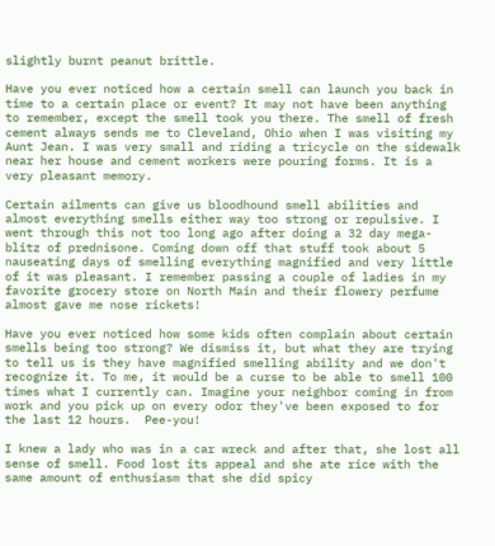slightly burnt peanut brittle.

Have you ever noticed how a certain smell can launch you back in time to a certain place or event? It may not have been anything to remember, except the smell took you there. The smell of fresh cement always sends me to Cleveland, Ohio when I was visiting my Aunt Jean. I was very small and riding a tricycle on the sidewalk near her house and cement workers were pouring forms. It is a very pleasant memory.

Certain ailments can give us bloodhound smell abilities and almost everything smells either way too strong or repulsive. I went through this not too long ago after doing a 32 day mega-blitz of prednisone. Coming down off that stuff took about 5 nauseating days of smelling everything magnified and very little of it was pleasant. I remember passing a couple of ladies in my favorite grocery store on North Main and their flowery perfume almost gave me nose rickets!

Have you ever noticed how some kids often complain about certain smells being too strong? We dismiss it, but what they are trying to tell us is they have magnified smelling ability and we don't recognize it. To me, it would be a curse to be able to smell 100 times what I currently can. Imagine your neighbor coming in from work and you pick up on every odor they've been exposed to for the last 12 hours.  Pee-you!

I knew a lady who was in a car wreck and after that, she lost all sense of smell. Food lost its appeal and she ate rice with the same amount of enthusiasm that she did spicy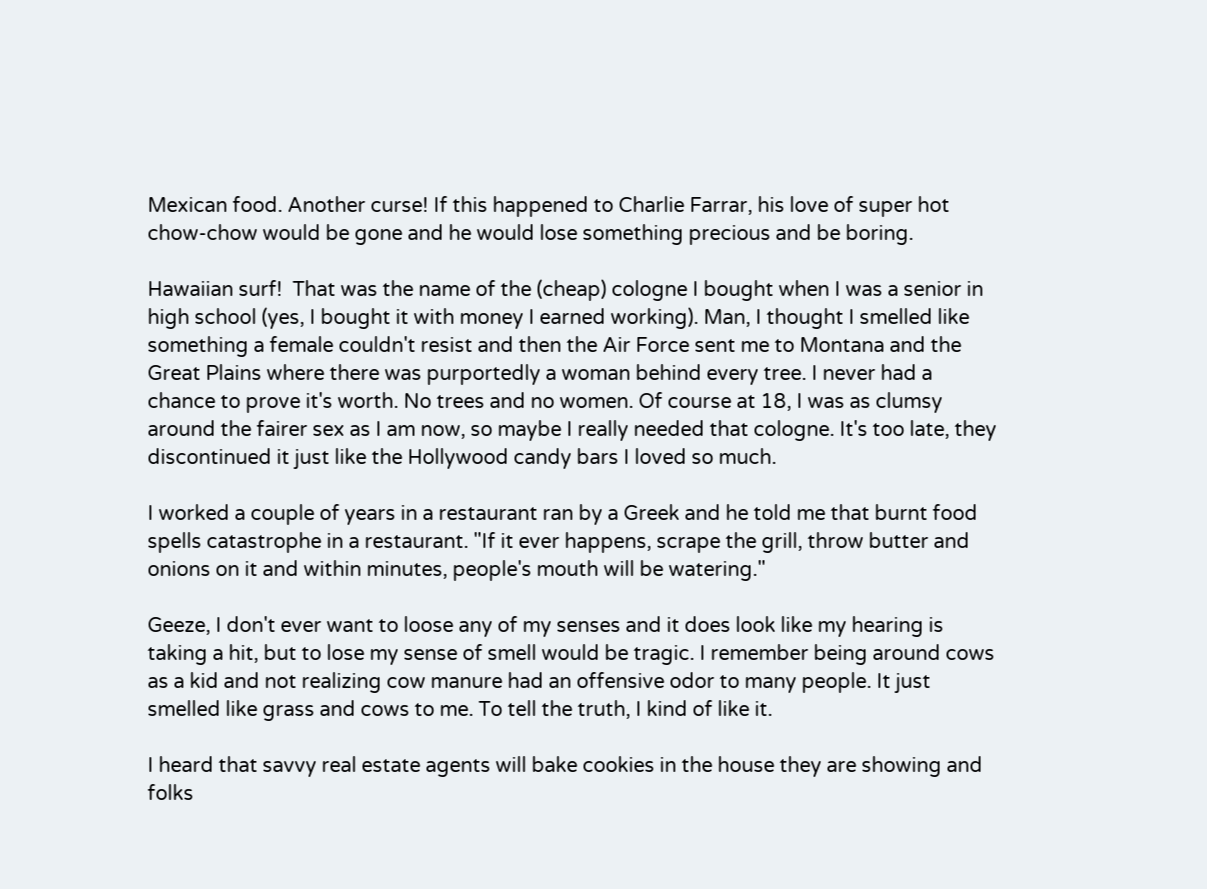Mexican food. Another curse! If this happened to Charlie Farrar, his love of super hot chow-chow would be gone and he would lose something precious and be boring.

Hawaiian surf!  That was the name of the (cheap) cologne I bought when I was a senior in high school (yes, I bought it with money I earned working). Man, I thought I smelled like something a female couldn't resist and then the Air Force sent me to Montana and the Great Plains where there was purportedly a woman behind every tree. I never had a chance to prove it's worth. No trees and no women. Of course at 18, I was as clumsy around the fairer sex as I am now, so maybe I really needed that cologne. It's too late, they discontinued it just like the Hollywood candy bars I loved so much.

I worked a couple of years in a restaurant ran by a Greek and he told me that burnt food spells catastrophe in a restaurant. "If it ever happens, scrape the grill, throw butter and onions on it and within minutes, people's mouth will be watering."

Geeze, I don't ever want to loose any of my senses and it does look like my hearing is taking a hit, but to lose my sense of smell would be tragic. I remember being around cows as a kid and not realizing cow manure had an offensive odor to many people. It just smelled like grass and cows to me. To tell the truth, I kind of like it.

I heard that savvy real estate agents will bake cookies in the house they are showing and folks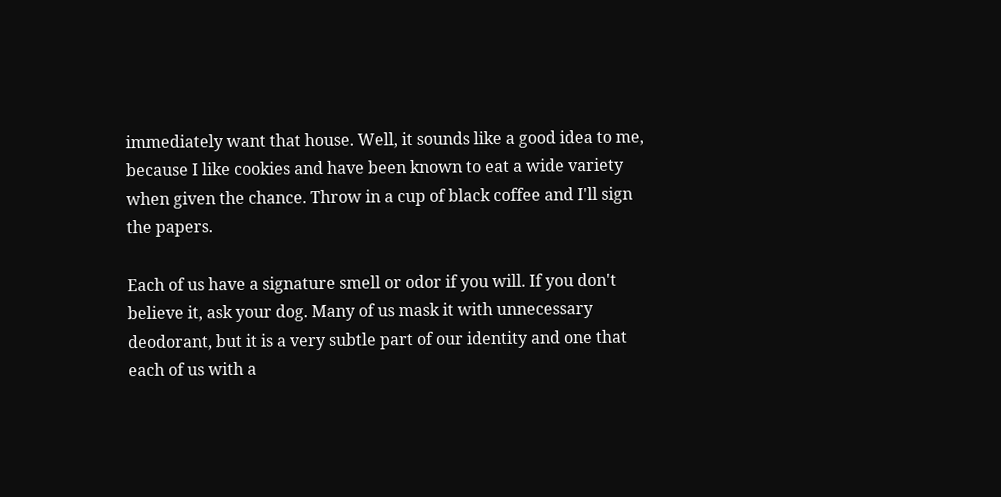immediately want that house. Well, it sounds like a good idea to me, because I like cookies and have been known to eat a wide variety when given the chance. Throw in a cup of black coffee and I'll sign the papers.

Each of us have a signature smell or odor if you will. If you don't believe it, ask your dog. Many of us mask it with unnecessary deodorant, but it is a very subtle part of our identity and one that each of us with a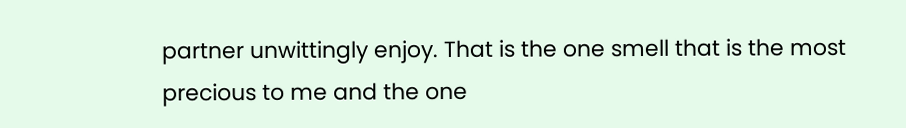partner unwittingly enjoy. That is the one smell that is the most precious to me and the one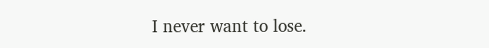I never want to lose.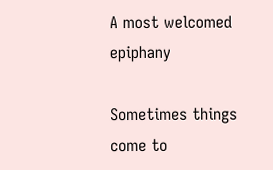A most welcomed epiphany

Sometimes things come to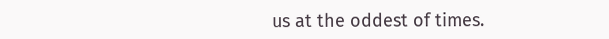us at the oddest of times.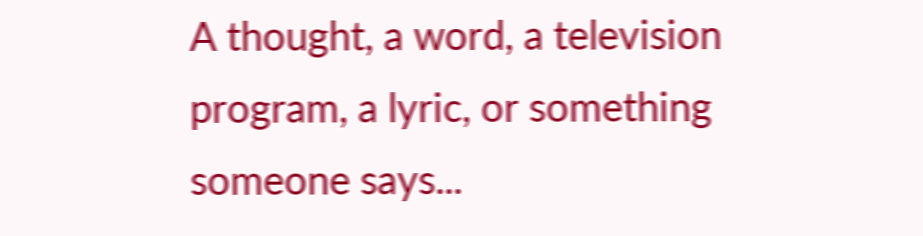A thought, a word, a television program, a lyric, or something someone says...